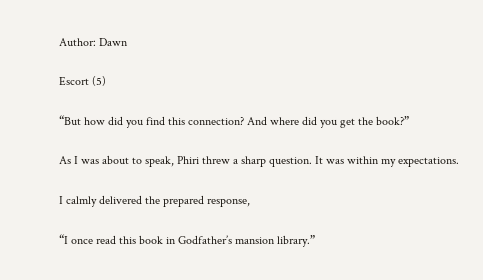Author: Dawn

Escort (5)

“But how did you find this connection? And where did you get the book?”

As I was about to speak, Phiri threw a sharp question. It was within my expectations.

I calmly delivered the prepared response,

“I once read this book in Godfather’s mansion library.”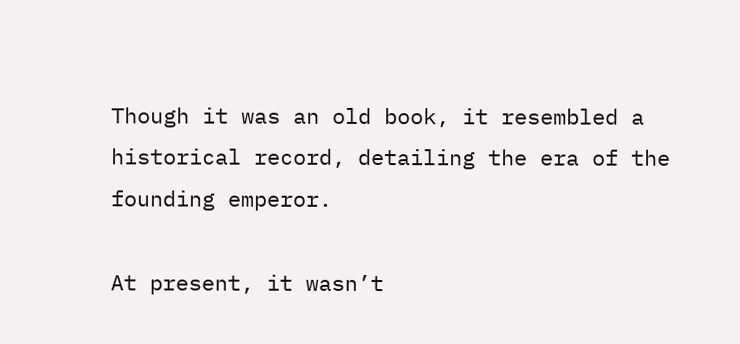Though it was an old book, it resembled a historical record, detailing the era of the founding emperor.

At present, it wasn’t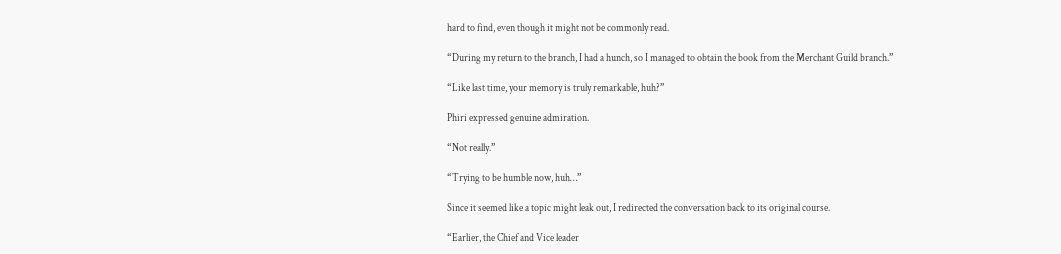hard to find, even though it might not be commonly read.

“During my return to the branch, I had a hunch, so I managed to obtain the book from the Merchant Guild branch.”

“Like last time, your memory is truly remarkable, huh?”

Phiri expressed genuine admiration.

“Not really.”

“Trying to be humble now, huh…”

Since it seemed like a topic might leak out, I redirected the conversation back to its original course.

“Earlier, the Chief and Vice leader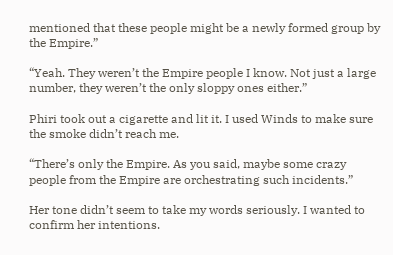mentioned that these people might be a newly formed group by the Empire.”

“Yeah. They weren’t the Empire people I know. Not just a large number, they weren’t the only sloppy ones either.”

Phiri took out a cigarette and lit it. I used Winds to make sure the smoke didn’t reach me.

“There’s only the Empire. As you said, maybe some crazy people from the Empire are orchestrating such incidents.”

Her tone didn’t seem to take my words seriously. I wanted to confirm her intentions.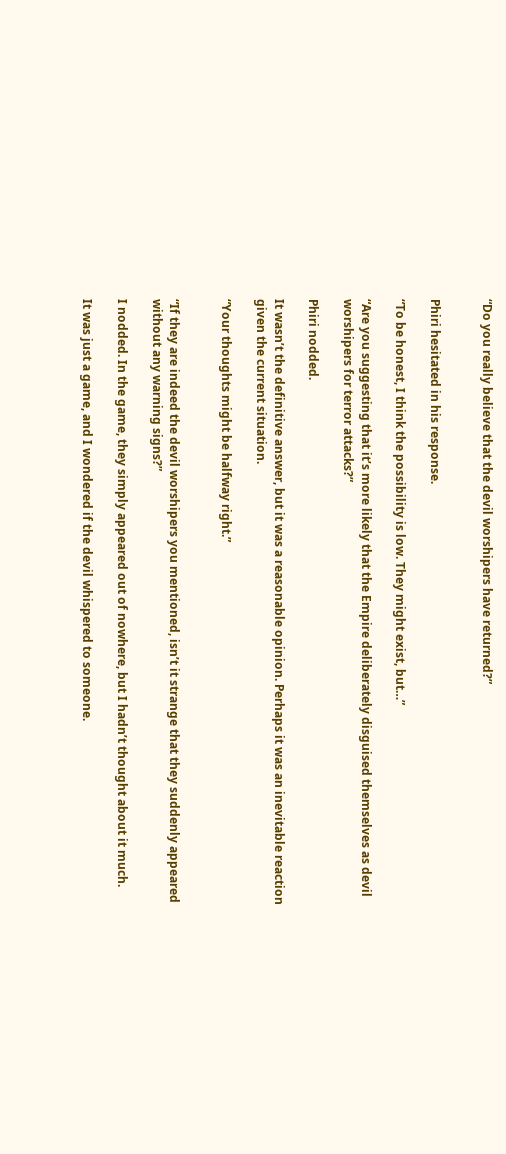“Do you really believe that the devil worshipers have returned?”


Phiri hesitated in his response.

“To be honest, I think the possibility is low. They might exist, but…”

“Are you suggesting that it’s more likely that the Empire deliberately disguised themselves as devil worshipers for terror attacks?”

Phiri nodded.

It wasn’t the definitive answer, but it was a reasonable opinion. Perhaps it was an inevitable reaction given the current situation.

“Your thoughts might be halfway right.”


“If they are indeed the devil worshipers you mentioned, isn’t it strange that they suddenly appeared without any warning signs?”

I nodded. In the game, they simply appeared out of nowhere, but I hadn’t thought about it much.

It was just a game, and I wondered if the devil whispered to someone.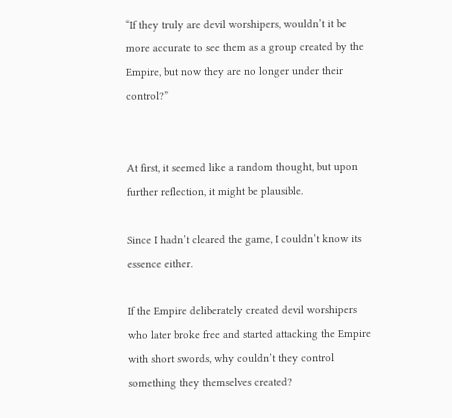“If they truly are devil worshipers, wouldn’t it be more accurate to see them as a group created by the Empire, but now they are no longer under their control?”


At first, it seemed like a random thought, but upon further reflection, it might be plausible.

Since I hadn’t cleared the game, I couldn’t know its essence either.

If the Empire deliberately created devil worshipers who later broke free and started attacking the Empire with short swords, why couldn’t they control something they themselves created?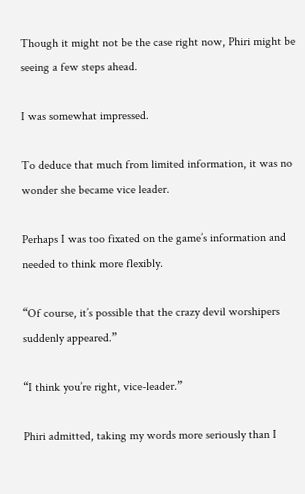Though it might not be the case right now, Phiri might be seeing a few steps ahead.

I was somewhat impressed.

To deduce that much from limited information, it was no wonder she became vice leader.

Perhaps I was too fixated on the game’s information and needed to think more flexibly.

“Of course, it’s possible that the crazy devil worshipers suddenly appeared.”

“I think you’re right, vice-leader.”

Phiri admitted, taking my words more seriously than I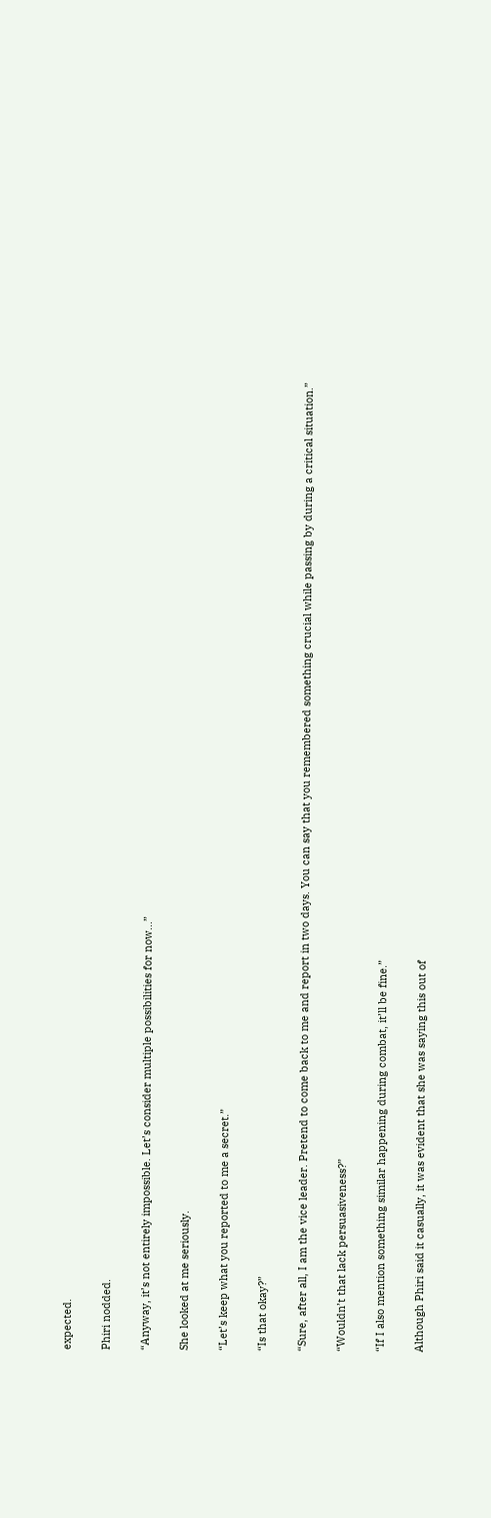expected.

Phiri nodded.

“Anyway, it’s not entirely impossible. Let’s consider multiple possibilities for now…”

She looked at me seriously.

“Let’s keep what you reported to me a secret.”

“Is that okay?”

“Sure, after all, I am the vice leader. Pretend to come back to me and report in two days. You can say that you remembered something crucial while passing by during a critical situation.”

“Wouldn’t that lack persuasiveness?”

“If I also mention something similar happening during combat, it’ll be fine.”

Although Phiri said it casually, it was evident that she was saying this out of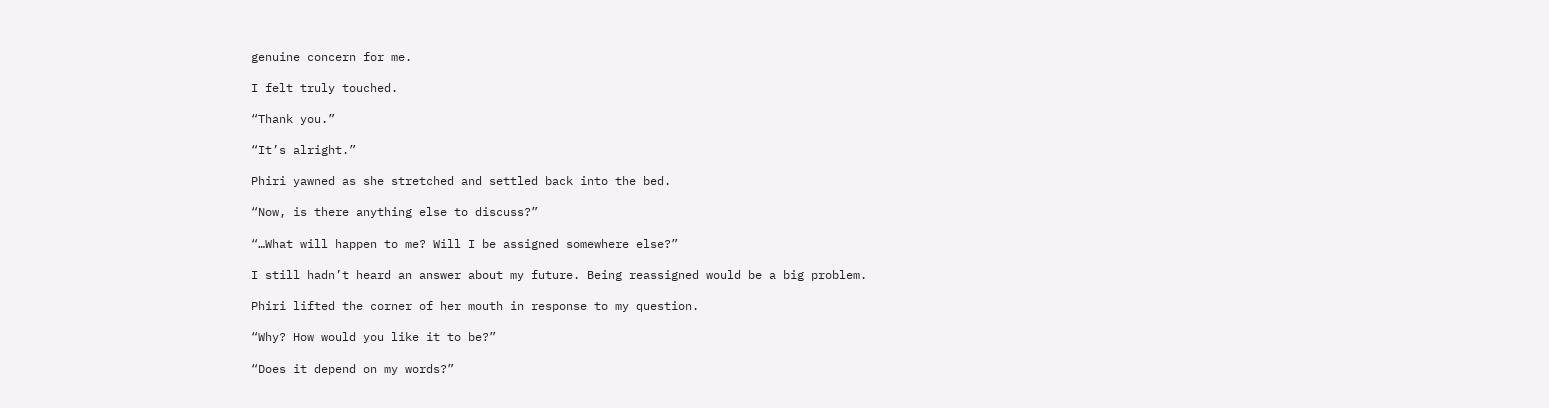genuine concern for me.

I felt truly touched.

“Thank you.”

“It’s alright.”

Phiri yawned as she stretched and settled back into the bed.

“Now, is there anything else to discuss?”

“…What will happen to me? Will I be assigned somewhere else?”

I still hadn’t heard an answer about my future. Being reassigned would be a big problem.

Phiri lifted the corner of her mouth in response to my question.

“Why? How would you like it to be?”

“Does it depend on my words?”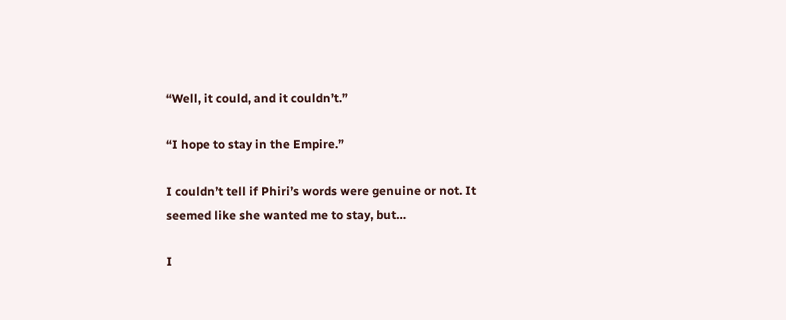“Well, it could, and it couldn’t.”

“I hope to stay in the Empire.”

I couldn’t tell if Phiri’s words were genuine or not. It seemed like she wanted me to stay, but…

I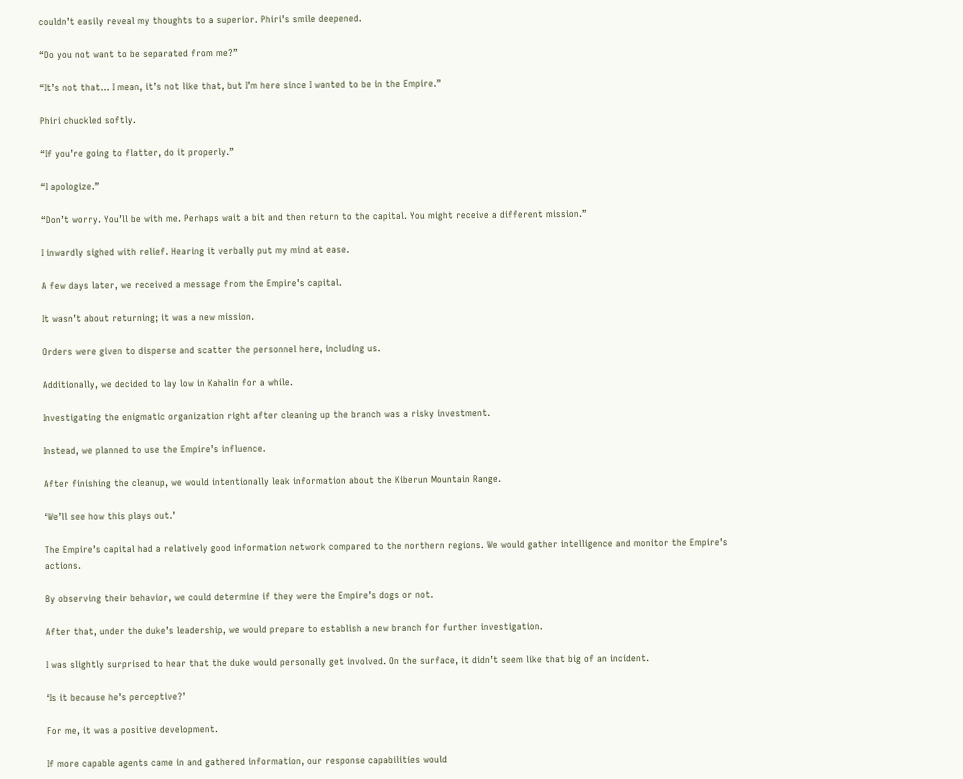couldn’t easily reveal my thoughts to a superior. Phiri’s smile deepened.

“Do you not want to be separated from me?”

“It’s not that… I mean, it’s not like that, but I’m here since I wanted to be in the Empire.”

Phiri chuckled softly.

“If you’re going to flatter, do it properly.”

“I apologize.”

“Don’t worry. You’ll be with me. Perhaps wait a bit and then return to the capital. You might receive a different mission.”

I inwardly sighed with relief. Hearing it verbally put my mind at ease.

A few days later, we received a message from the Empire’s capital.

It wasn’t about returning; it was a new mission.

Orders were given to disperse and scatter the personnel here, including us.

Additionally, we decided to lay low in Kahalin for a while.

Investigating the enigmatic organization right after cleaning up the branch was a risky investment.

Instead, we planned to use the Empire’s influence.

After finishing the cleanup, we would intentionally leak information about the Kiberun Mountain Range.

‘We’ll see how this plays out.’

The Empire’s capital had a relatively good information network compared to the northern regions. We would gather intelligence and monitor the Empire’s actions.

By observing their behavior, we could determine if they were the Empire’s dogs or not.

After that, under the duke’s leadership, we would prepare to establish a new branch for further investigation.

I was slightly surprised to hear that the duke would personally get involved. On the surface, it didn’t seem like that big of an incident.

‘Is it because he’s perceptive?’

For me, it was a positive development.

If more capable agents came in and gathered information, our response capabilities would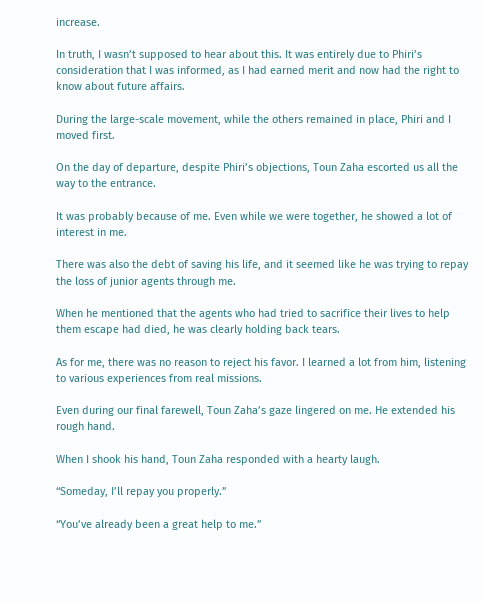increase.

In truth, I wasn’t supposed to hear about this. It was entirely due to Phiri’s consideration that I was informed, as I had earned merit and now had the right to know about future affairs.

During the large-scale movement, while the others remained in place, Phiri and I moved first.

On the day of departure, despite Phiri’s objections, Toun Zaha escorted us all the way to the entrance.

It was probably because of me. Even while we were together, he showed a lot of interest in me.

There was also the debt of saving his life, and it seemed like he was trying to repay the loss of junior agents through me.

When he mentioned that the agents who had tried to sacrifice their lives to help them escape had died, he was clearly holding back tears.

As for me, there was no reason to reject his favor. I learned a lot from him, listening to various experiences from real missions.

Even during our final farewell, Toun Zaha’s gaze lingered on me. He extended his rough hand.

When I shook his hand, Toun Zaha responded with a hearty laugh.

“Someday, I’ll repay you properly.”

“You’ve already been a great help to me.”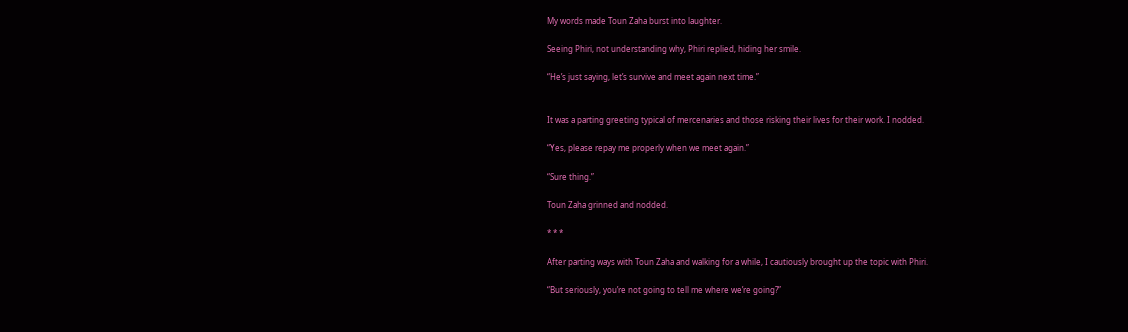My words made Toun Zaha burst into laughter.

Seeing Phiri, not understanding why, Phiri replied, hiding her smile.

“He’s just saying, let’s survive and meet again next time.”


It was a parting greeting typical of mercenaries and those risking their lives for their work. I nodded.

“Yes, please repay me properly when we meet again.”

“Sure thing.”

Toun Zaha grinned and nodded.

* * *

After parting ways with Toun Zaha and walking for a while, I cautiously brought up the topic with Phiri.

“But seriously, you’re not going to tell me where we’re going?”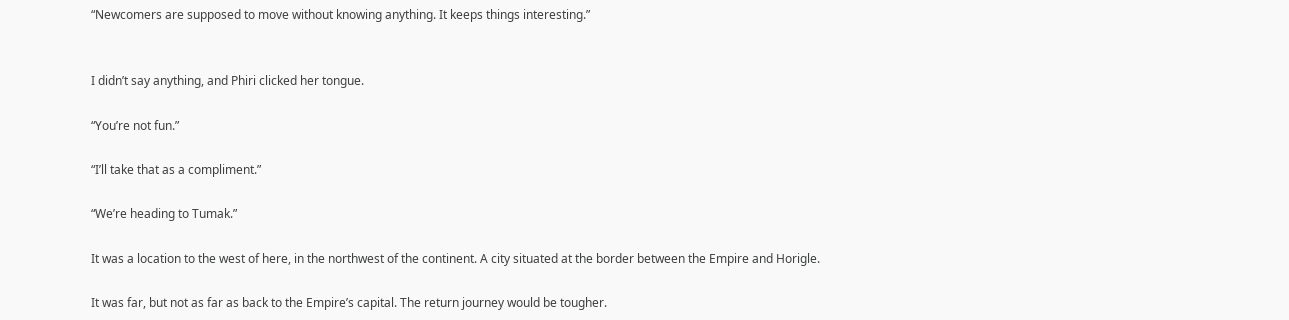“Newcomers are supposed to move without knowing anything. It keeps things interesting.”


I didn’t say anything, and Phiri clicked her tongue.

“You’re not fun.”

“I’ll take that as a compliment.”

“We’re heading to Tumak.”

It was a location to the west of here, in the northwest of the continent. A city situated at the border between the Empire and Horigle.

It was far, but not as far as back to the Empire’s capital. The return journey would be tougher.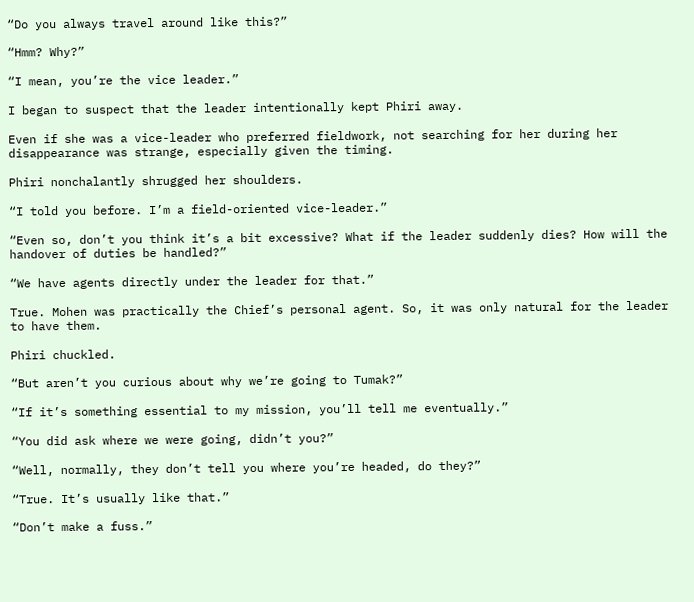“Do you always travel around like this?”

“Hmm? Why?”

“I mean, you’re the vice leader.”

I began to suspect that the leader intentionally kept Phiri away.

Even if she was a vice-leader who preferred fieldwork, not searching for her during her disappearance was strange, especially given the timing.

Phiri nonchalantly shrugged her shoulders.

“I told you before. I’m a field-oriented vice-leader.”

“Even so, don’t you think it’s a bit excessive? What if the leader suddenly dies? How will the handover of duties be handled?”

“We have agents directly under the leader for that.”

True. Mohen was practically the Chief’s personal agent. So, it was only natural for the leader to have them.

Phiri chuckled.

“But aren’t you curious about why we’re going to Tumak?”

“If it’s something essential to my mission, you’ll tell me eventually.”

“You did ask where we were going, didn’t you?”

“Well, normally, they don’t tell you where you’re headed, do they?”

“True. It’s usually like that.”

“Don’t make a fuss.”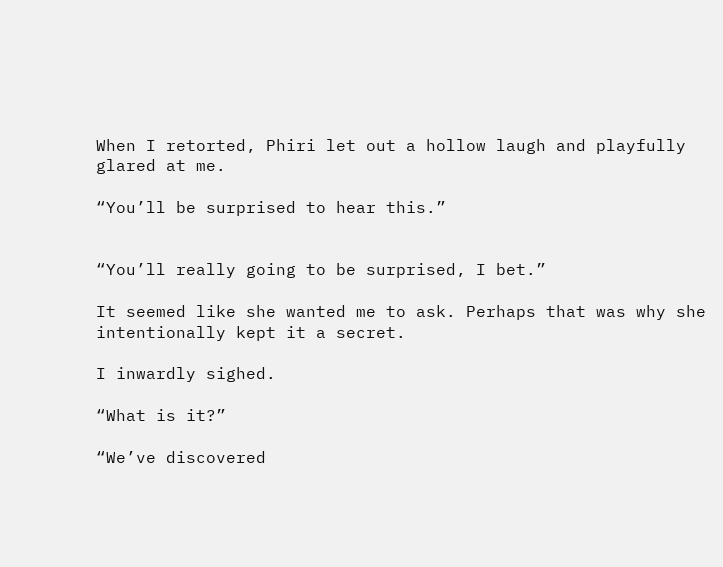When I retorted, Phiri let out a hollow laugh and playfully glared at me.

“You’ll be surprised to hear this.”


“You’ll really going to be surprised, I bet.”

It seemed like she wanted me to ask. Perhaps that was why she intentionally kept it a secret.

I inwardly sighed.

“What is it?”

“We’ve discovered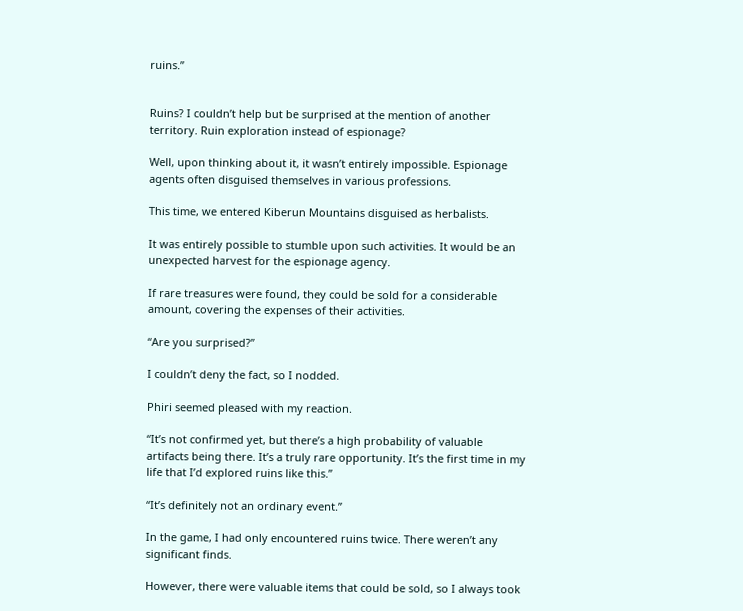ruins.”


Ruins? I couldn’t help but be surprised at the mention of another territory. Ruin exploration instead of espionage?

Well, upon thinking about it, it wasn’t entirely impossible. Espionage agents often disguised themselves in various professions.

This time, we entered Kiberun Mountains disguised as herbalists.

It was entirely possible to stumble upon such activities. It would be an unexpected harvest for the espionage agency.

If rare treasures were found, they could be sold for a considerable amount, covering the expenses of their activities.

“Are you surprised?”

I couldn’t deny the fact, so I nodded.

Phiri seemed pleased with my reaction.

“It’s not confirmed yet, but there’s a high probability of valuable artifacts being there. It’s a truly rare opportunity. It’s the first time in my life that I’d explored ruins like this.”

“It’s definitely not an ordinary event.”

In the game, I had only encountered ruins twice. There weren’t any significant finds.

However, there were valuable items that could be sold, so I always took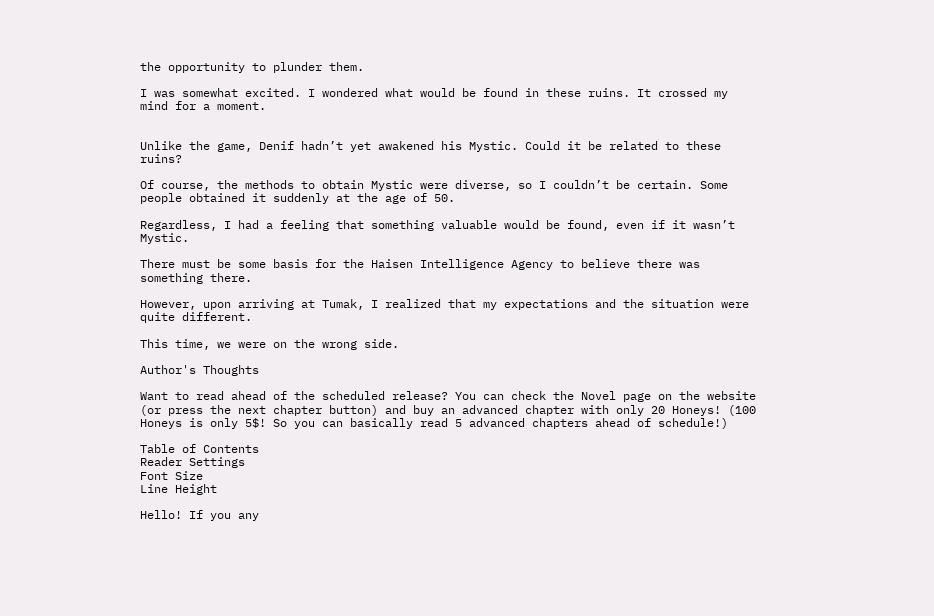the opportunity to plunder them.

I was somewhat excited. I wondered what would be found in these ruins. It crossed my mind for a moment.


Unlike the game, Denif hadn’t yet awakened his Mystic. Could it be related to these ruins?

Of course, the methods to obtain Mystic were diverse, so I couldn’t be certain. Some people obtained it suddenly at the age of 50.

Regardless, I had a feeling that something valuable would be found, even if it wasn’t Mystic.

There must be some basis for the Haisen Intelligence Agency to believe there was something there.

However, upon arriving at Tumak, I realized that my expectations and the situation were quite different.

This time, we were on the wrong side.

Author's Thoughts

Want to read ahead of the scheduled release? You can check the Novel page on the website (or press the next chapter button) and buy an advanced chapter with only 20 Honeys! (100 Honeys is only 5$! So you can basically read 5 advanced chapters ahead of schedule!)

Table of Contents
Reader Settings
Font Size
Line Height

Hello! If you any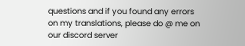questions and if you found any errors on my translations, please do @ me on our discord server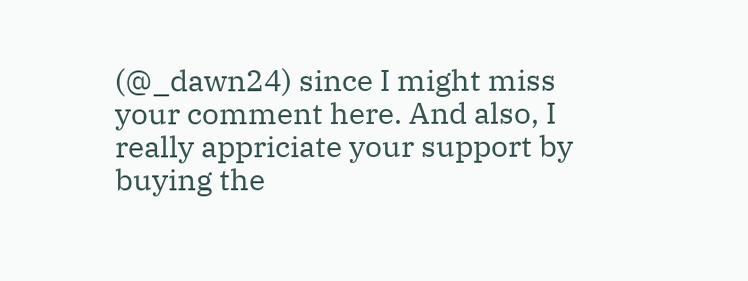(@_dawn24) since I might miss your comment here. And also, I really appriciate your support by buying the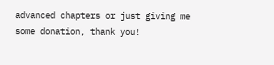advanced chapters or just giving me some donation, thank you!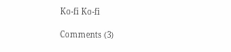Ko-fi Ko-fi

Comments (3)